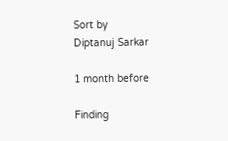Sort by
Diptanuj Sarkar

1 month before

Finding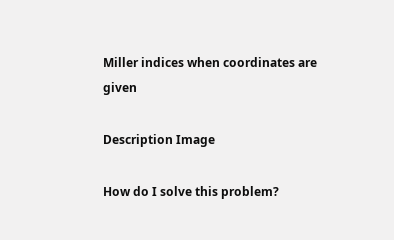Miller indices when coordinates are given

Description Image

How do I solve this problem?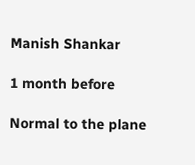Manish Shankar

1 month before

Normal to the plane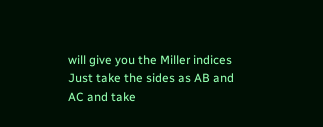will give you the Miller indices Just take the sides as AB and AC and take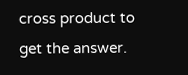cross product to get the answer.